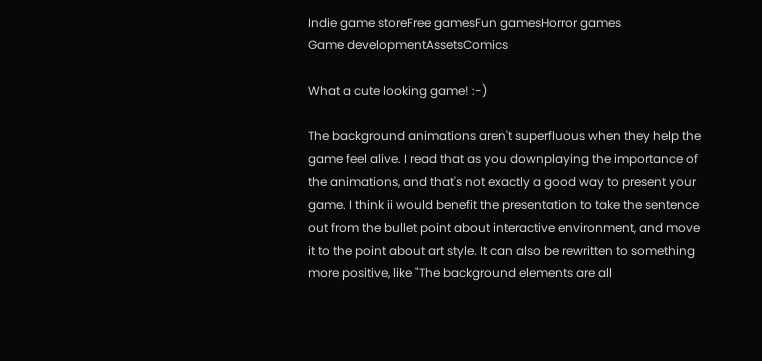Indie game storeFree gamesFun gamesHorror games
Game developmentAssetsComics

What a cute looking game! :-)

The background animations aren't superfluous when they help the game feel alive. I read that as you downplaying the importance of the animations, and that's not exactly a good way to present your game. I think ii would benefit the presentation to take the sentence out from the bullet point about interactive environment, and move it to the point about art style. It can also be rewritten to something more positive, like "The background elements are all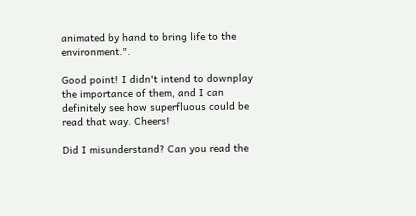animated by hand to bring life to the environment.".

Good point! I didn't intend to downplay the importance of them, and I can definitely see how superfluous could be read that way. Cheers!

Did I misunderstand? Can you read the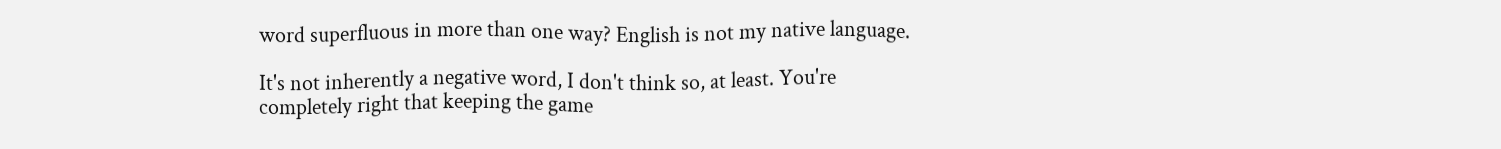word superfluous in more than one way? English is not my native language.

It's not inherently a negative word, I don't think so, at least. You're completely right that keeping the game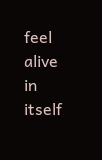feel alive in itself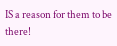IS a reason for them to be there!